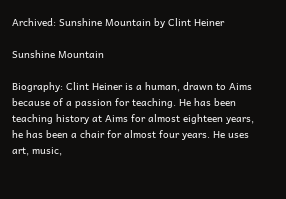Archived: Sunshine Mountain by Clint Heiner

Sunshine Mountain

Biography: Clint Heiner is a human, drawn to Aims because of a passion for teaching. He has been teaching history at Aims for almost eighteen years, he has been a chair for almost four years. He uses art, music,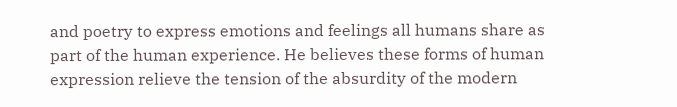and poetry to express emotions and feelings all humans share as part of the human experience. He believes these forms of human expression relieve the tension of the absurdity of the modern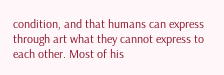condition, and that humans can express through art what they cannot express to each other. Most of his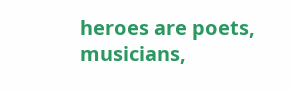heroes are poets, musicians,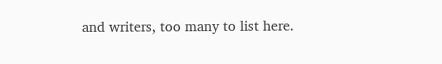and writers, too many to list here.